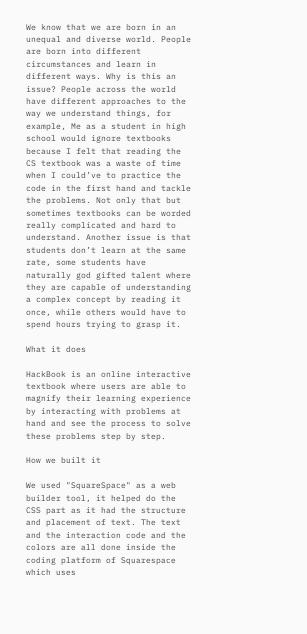We know that we are born in an unequal and diverse world. People are born into different circumstances and learn in different ways. Why is this an issue? People across the world have different approaches to the way we understand things, for example, Me as a student in high school would ignore textbooks because I felt that reading the CS textbook was a waste of time when I could’ve to practice the code in the first hand and tackle the problems. Not only that but sometimes textbooks can be worded really complicated and hard to understand. Another issue is that students don’t learn at the same rate, some students have naturally god gifted talent where they are capable of understanding a complex concept by reading it once, while others would have to spend hours trying to grasp it.

What it does

HackBook is an online interactive textbook where users are able to magnify their learning experience by interacting with problems at hand and see the process to solve these problems step by step.

How we built it

We used "SquareSpace" as a web builder tool, it helped do the CSS part as it had the structure and placement of text. The text and the interaction code and the colors are all done inside the coding platform of Squarespace which uses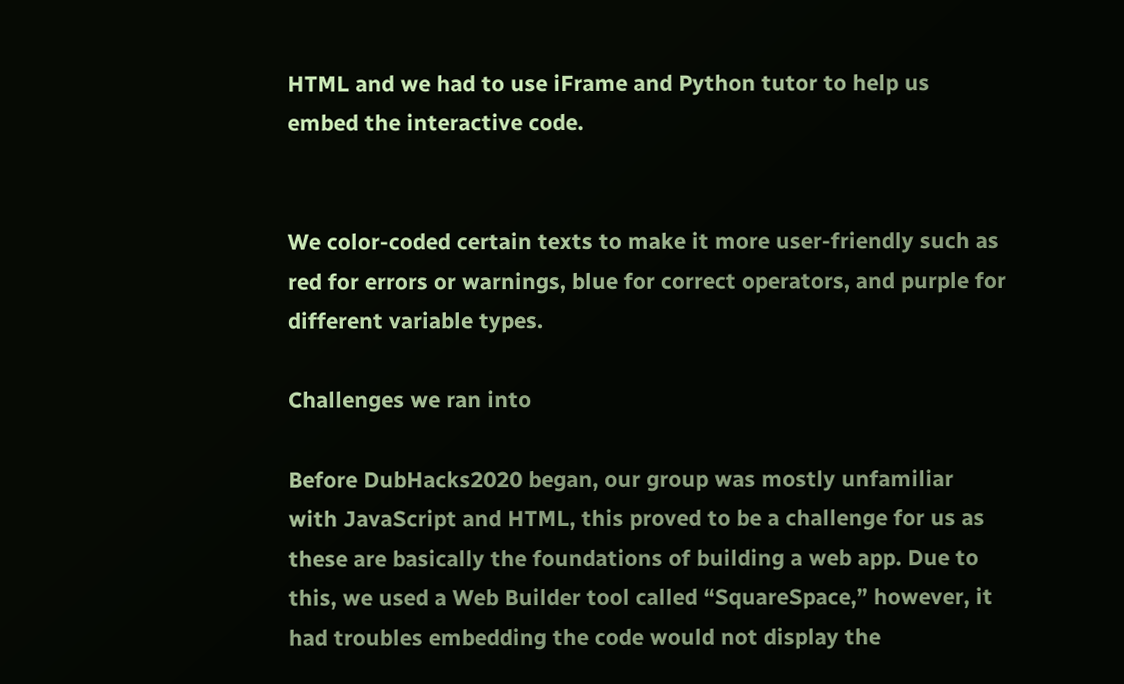HTML and we had to use iFrame and Python tutor to help us embed the interactive code.


We color-coded certain texts to make it more user-friendly such as red for errors or warnings, blue for correct operators, and purple for different variable types.

Challenges we ran into

Before DubHacks2020 began, our group was mostly unfamiliar with JavaScript and HTML, this proved to be a challenge for us as these are basically the foundations of building a web app. Due to this, we used a Web Builder tool called “SquareSpace,” however, it had troubles embedding the code would not display the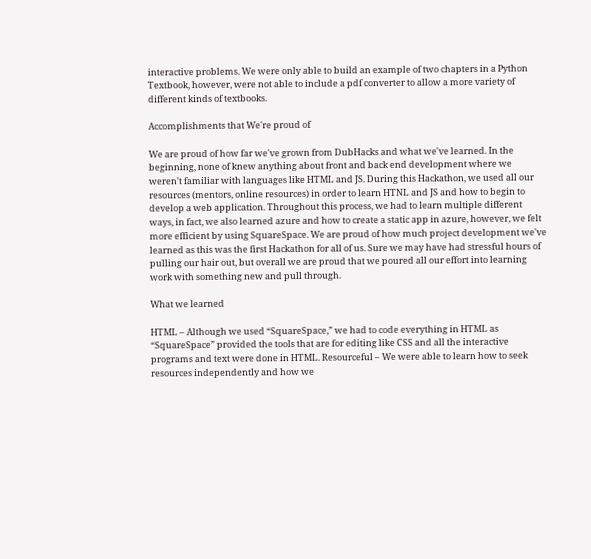interactive problems. We were only able to build an example of two chapters in a Python Textbook, however, were not able to include a pdf converter to allow a more variety of different kinds of textbooks.

Accomplishments that We're proud of

We are proud of how far we've grown from DubHacks and what we've learned. In the beginning, none of knew anything about front and back end development where we weren't familiar with languages like HTML and JS. During this Hackathon, we used all our resources (mentors, online resources) in order to learn HTNL and JS and how to begin to develop a web application. Throughout this process, we had to learn multiple different ways, in fact, we also learned azure and how to create a static app in azure, however, we felt more efficient by using SquareSpace. We are proud of how much project development we've learned as this was the first Hackathon for all of us. Sure we may have had stressful hours of pulling our hair out, but overall we are proud that we poured all our effort into learning work with something new and pull through.

What we learned

HTML – Although we used “SquareSpace,” we had to code everything in HTML as “SquareSpace” provided the tools that are for editing like CSS and all the interactive programs and text were done in HTML. Resourceful – We were able to learn how to seek resources independently and how we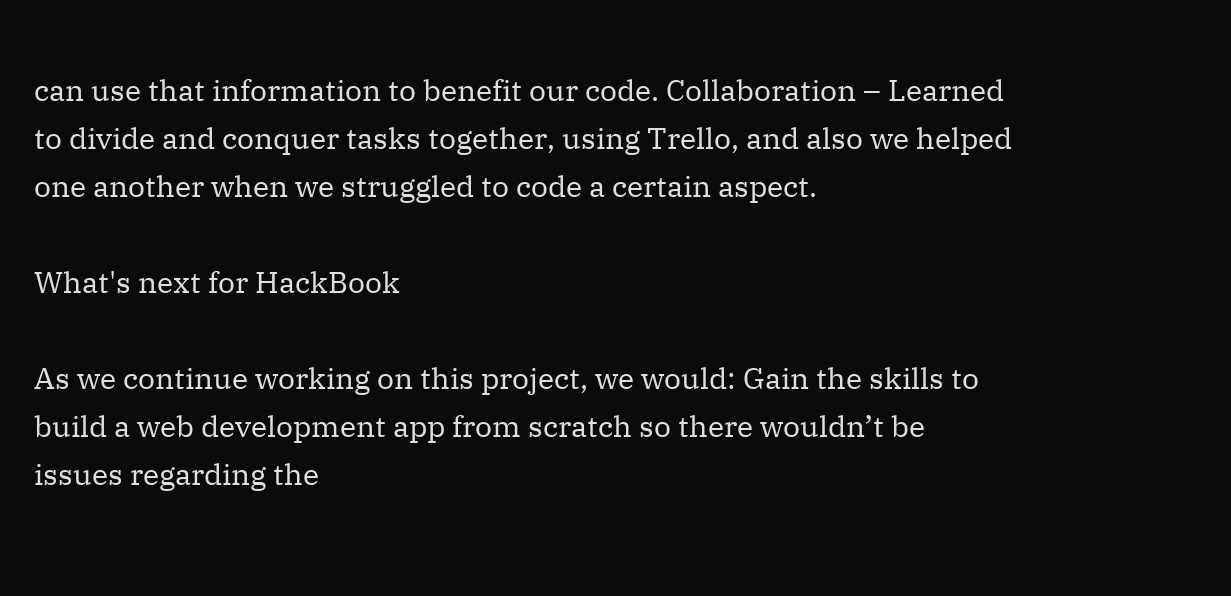can use that information to benefit our code. Collaboration – Learned to divide and conquer tasks together, using Trello, and also we helped one another when we struggled to code a certain aspect.

What's next for HackBook

As we continue working on this project, we would: Gain the skills to build a web development app from scratch so there wouldn’t be issues regarding the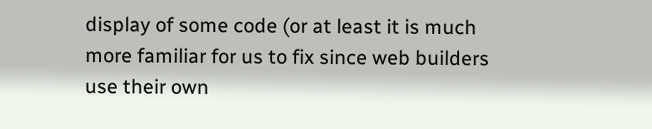display of some code (or at least it is much more familiar for us to fix since web builders use their own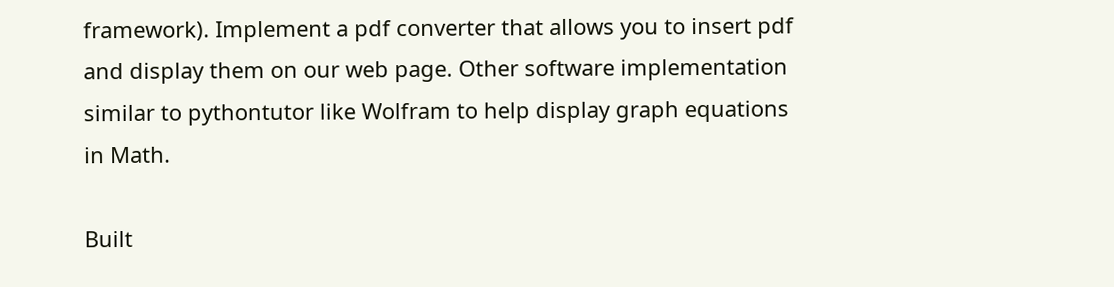framework). Implement a pdf converter that allows you to insert pdf and display them on our web page. Other software implementation similar to pythontutor like Wolfram to help display graph equations in Math.

Built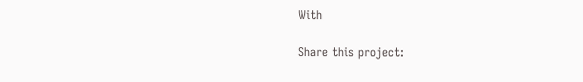With

Share this project: